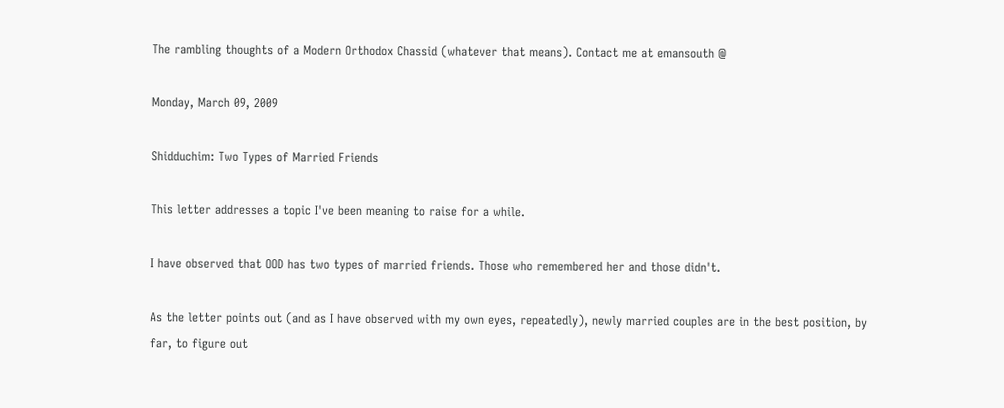The rambling thoughts of a Modern Orthodox Chassid (whatever that means). Contact me at emansouth @

Monday, March 09, 2009

Shidduchim: Two Types of Married Friends

This letter addresses a topic I've been meaning to raise for a while.

I have observed that OOD has two types of married friends. Those who remembered her and those didn't.

As the letter points out (and as I have observed with my own eyes, repeatedly), newly married couples are in the best position, by far, to figure out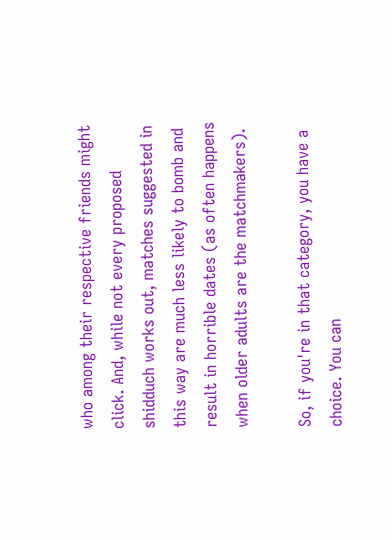who among their respective friends might click. And, while not every proposed shidduch works out, matches suggested in this way are much less likely to bomb and result in horrible dates (as often happens when older adults are the matchmakers).

So, if you're in that category, you have a choice. You can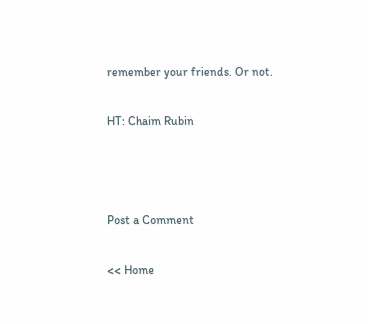remember your friends. Or not.

HT: Chaim Rubin



Post a Comment

<< Home